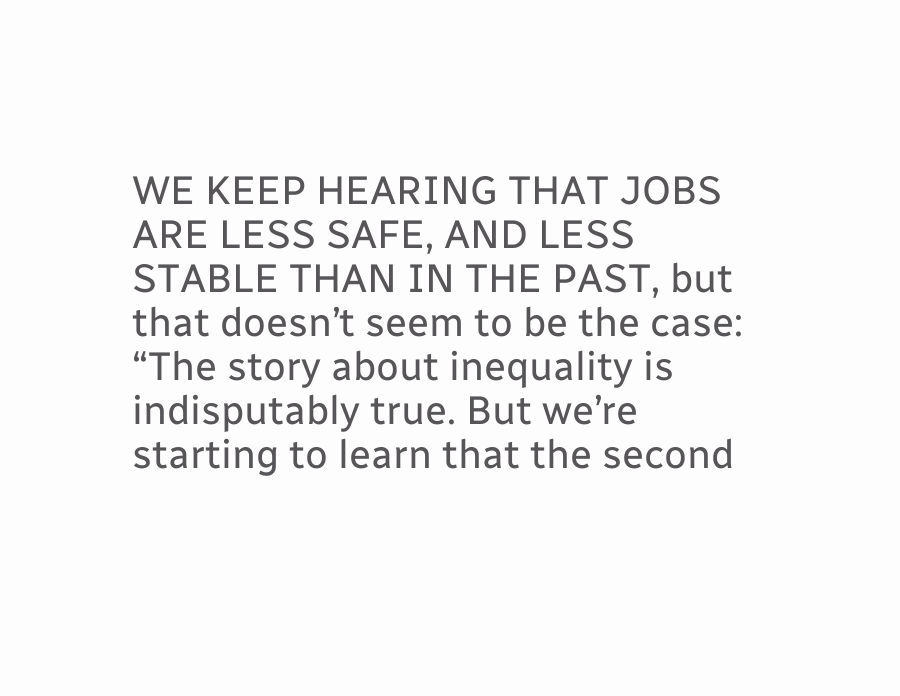WE KEEP HEARING THAT JOBS ARE LESS SAFE, AND LESS STABLE THAN IN THE PAST, but that doesn’t seem to be the case: “The story about inequality is indisputably true. But we’re starting to learn that the second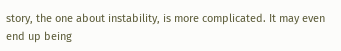story, the one about instability, is more complicated. It may even end up being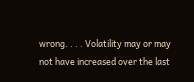wrong. . . . Volatility may or may not have increased over the last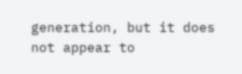generation, but it does not appear to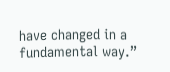have changed in a fundamental way.”